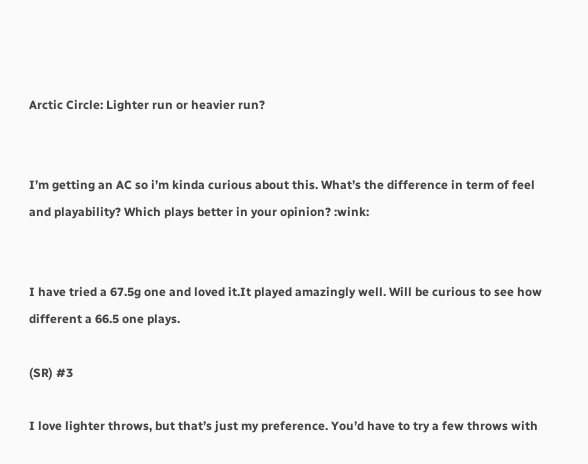Arctic Circle: Lighter run or heavier run?


I’m getting an AC so i’m kinda curious about this. What’s the difference in term of feel and playability? Which plays better in your opinion? :wink:


I have tried a 67.5g one and loved it.It played amazingly well. Will be curious to see how different a 66.5 one plays.

(SR) #3

I love lighter throws, but that’s just my preference. You’d have to try a few throws with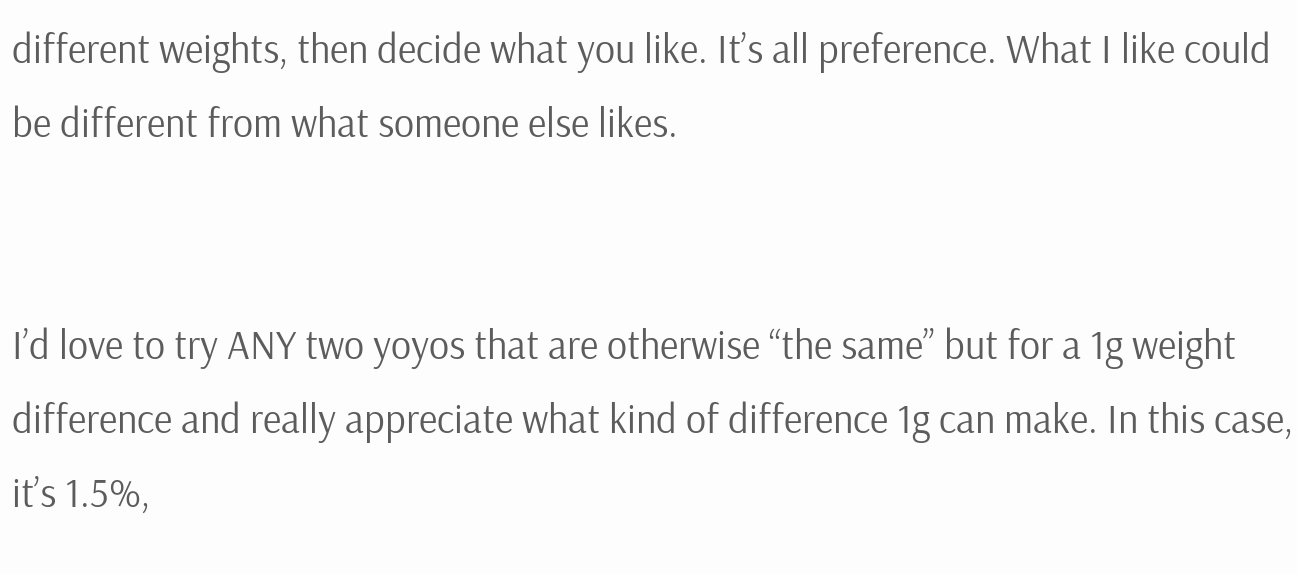different weights, then decide what you like. It’s all preference. What I like could be different from what someone else likes.


I’d love to try ANY two yoyos that are otherwise “the same” but for a 1g weight difference and really appreciate what kind of difference 1g can make. In this case, it’s 1.5%,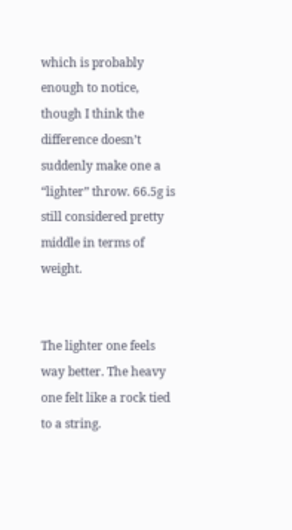which is probably enough to notice, though I think the difference doesn’t suddenly make one a “lighter” throw. 66.5g is still considered pretty middle in terms of weight.


The lighter one feels way better. The heavy one felt like a rock tied to a string.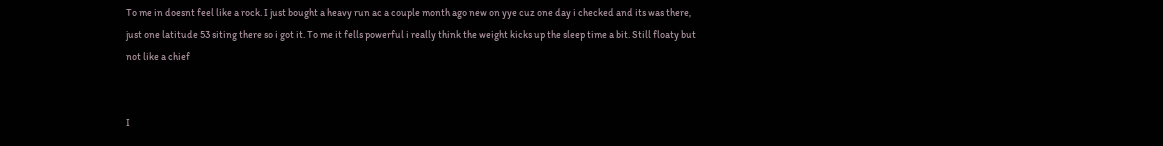To me in doesnt feel like a rock. I just bought a heavy run ac a couple month ago new on yye cuz one day i checked and its was there, just one latitude 53 siting there so i got it. To me it fells powerful i really think the weight kicks up the sleep time a bit. Still floaty but not like a chief


I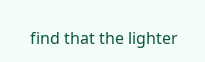find that the lighter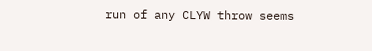run of any CLYW throw seems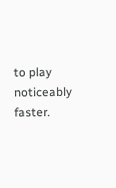to play noticeably faster.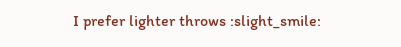I prefer lighter throws :slight_smile: